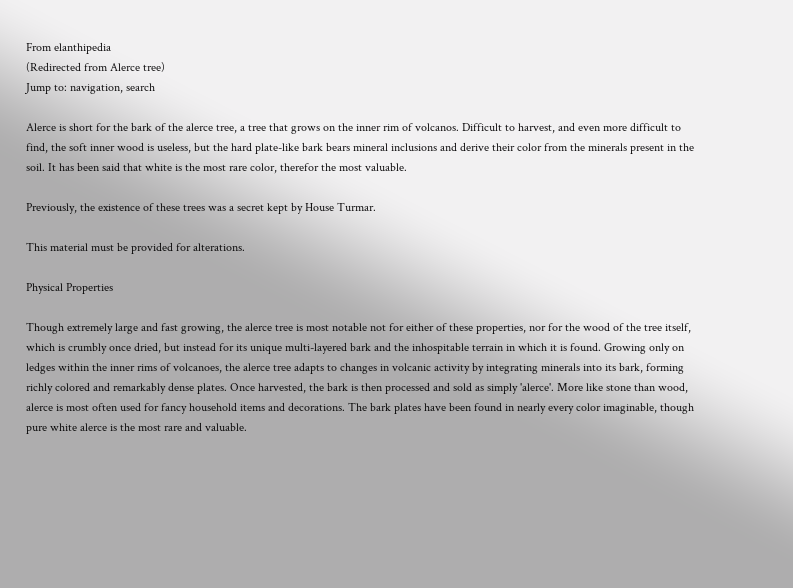From elanthipedia
(Redirected from Alerce tree)
Jump to: navigation, search

Alerce is short for the bark of the alerce tree, a tree that grows on the inner rim of volcanos. Difficult to harvest, and even more difficult to find, the soft inner wood is useless, but the hard plate-like bark bears mineral inclusions and derive their color from the minerals present in the soil. It has been said that white is the most rare color, therefor the most valuable.

Previously, the existence of these trees was a secret kept by House Turmar.

This material must be provided for alterations.

Physical Properties

Though extremely large and fast growing, the alerce tree is most notable not for either of these properties, nor for the wood of the tree itself, which is crumbly once dried, but instead for its unique multi-layered bark and the inhospitable terrain in which it is found. Growing only on ledges within the inner rims of volcanoes, the alerce tree adapts to changes in volcanic activity by integrating minerals into its bark, forming richly colored and remarkably dense plates. Once harvested, the bark is then processed and sold as simply 'alerce'. More like stone than wood, alerce is most often used for fancy household items and decorations. The bark plates have been found in nearly every color imaginable, though pure white alerce is the most rare and valuable.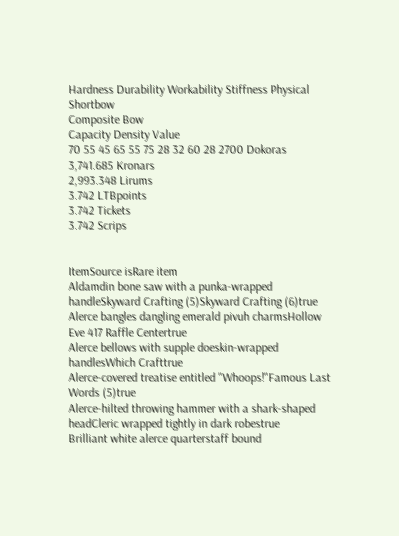Hardness Durability Workability Stiffness Physical Shortbow
Composite Bow
Capacity Density Value
70 55 45 65 55 75 28 32 60 28 2700 Dokoras
3,741.685 Kronars
2,993.348 Lirums
3.742 LTBpoints
3.742 Tickets
3.742 Scrips


ItemSource isRare item
Aldamdin bone saw with a punka-wrapped handleSkyward Crafting (5)Skyward Crafting (6)true
Alerce bangles dangling emerald pivuh charmsHollow Eve 417 Raffle Centertrue
Alerce bellows with supple doeskin-wrapped handlesWhich Crafttrue
Alerce-covered treatise entitled "Whoops!"Famous Last Words (5)true
Alerce-hilted throwing hammer with a shark-shaped headCleric wrapped tightly in dark robestrue
Brilliant white alerce quarterstaff bound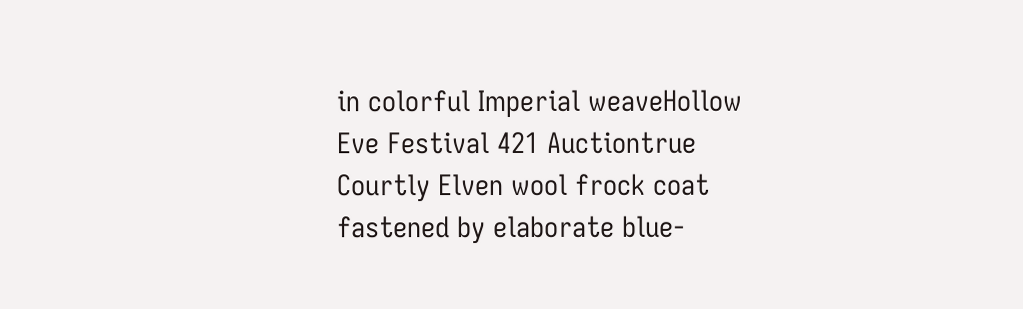in colorful Imperial weaveHollow Eve Festival 421 Auctiontrue
Courtly Elven wool frock coat fastened by elaborate blue-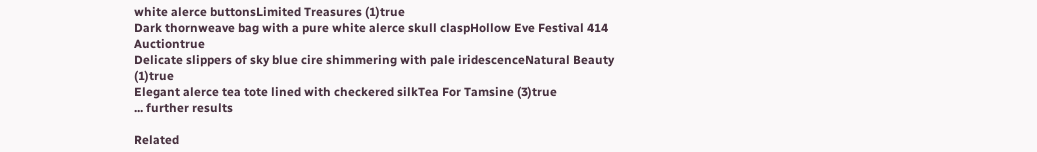white alerce buttonsLimited Treasures (1)true
Dark thornweave bag with a pure white alerce skull claspHollow Eve Festival 414 Auctiontrue
Delicate slippers of sky blue cire shimmering with pale iridescenceNatural Beauty (1)true
Elegant alerce tea tote lined with checkered silkTea For Tamsine (3)true
... further results

Related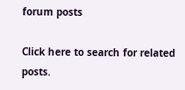forum posts

Click here to search for related posts.